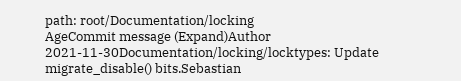path: root/Documentation/locking
AgeCommit message (Expand)Author
2021-11-30Documentation/locking/locktypes: Update migrate_disable() bits.Sebastian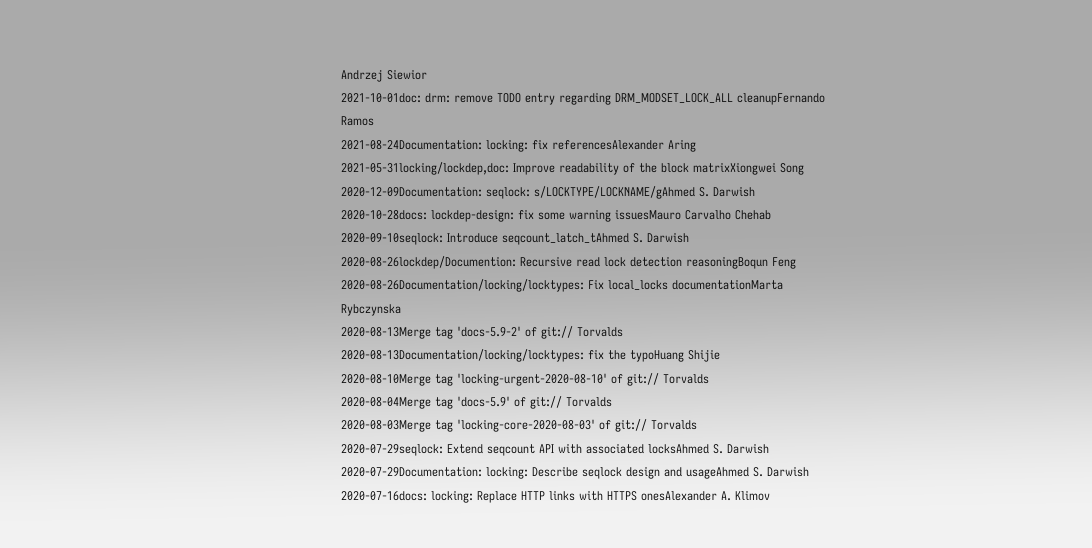Andrzej Siewior
2021-10-01doc: drm: remove TODO entry regarding DRM_MODSET_LOCK_ALL cleanupFernando Ramos
2021-08-24Documentation: locking: fix referencesAlexander Aring
2021-05-31locking/lockdep,doc: Improve readability of the block matrixXiongwei Song
2020-12-09Documentation: seqlock: s/LOCKTYPE/LOCKNAME/gAhmed S. Darwish
2020-10-28docs: lockdep-design: fix some warning issuesMauro Carvalho Chehab
2020-09-10seqlock: Introduce seqcount_latch_tAhmed S. Darwish
2020-08-26lockdep/Documention: Recursive read lock detection reasoningBoqun Feng
2020-08-26Documentation/locking/locktypes: Fix local_locks documentationMarta Rybczynska
2020-08-13Merge tag 'docs-5.9-2' of git:// Torvalds
2020-08-13Documentation/locking/locktypes: fix the typoHuang Shijie
2020-08-10Merge tag 'locking-urgent-2020-08-10' of git:// Torvalds
2020-08-04Merge tag 'docs-5.9' of git:// Torvalds
2020-08-03Merge tag 'locking-core-2020-08-03' of git:// Torvalds
2020-07-29seqlock: Extend seqcount API with associated locksAhmed S. Darwish
2020-07-29Documentation: locking: Describe seqlock design and usageAhmed S. Darwish
2020-07-16docs: locking: Replace HTTP links with HTTPS onesAlexander A. Klimov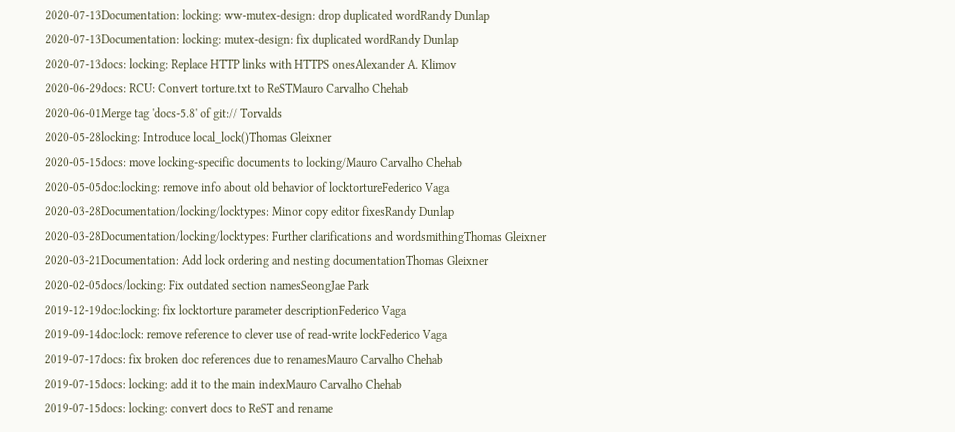2020-07-13Documentation: locking: ww-mutex-design: drop duplicated wordRandy Dunlap
2020-07-13Documentation: locking: mutex-design: fix duplicated wordRandy Dunlap
2020-07-13docs: locking: Replace HTTP links with HTTPS onesAlexander A. Klimov
2020-06-29docs: RCU: Convert torture.txt to ReSTMauro Carvalho Chehab
2020-06-01Merge tag 'docs-5.8' of git:// Torvalds
2020-05-28locking: Introduce local_lock()Thomas Gleixner
2020-05-15docs: move locking-specific documents to locking/Mauro Carvalho Chehab
2020-05-05doc:locking: remove info about old behavior of locktortureFederico Vaga
2020-03-28Documentation/locking/locktypes: Minor copy editor fixesRandy Dunlap
2020-03-28Documentation/locking/locktypes: Further clarifications and wordsmithingThomas Gleixner
2020-03-21Documentation: Add lock ordering and nesting documentationThomas Gleixner
2020-02-05docs/locking: Fix outdated section namesSeongJae Park
2019-12-19doc:locking: fix locktorture parameter descriptionFederico Vaga
2019-09-14doc:lock: remove reference to clever use of read-write lockFederico Vaga
2019-07-17docs: fix broken doc references due to renamesMauro Carvalho Chehab
2019-07-15docs: locking: add it to the main indexMauro Carvalho Chehab
2019-07-15docs: locking: convert docs to ReST and rename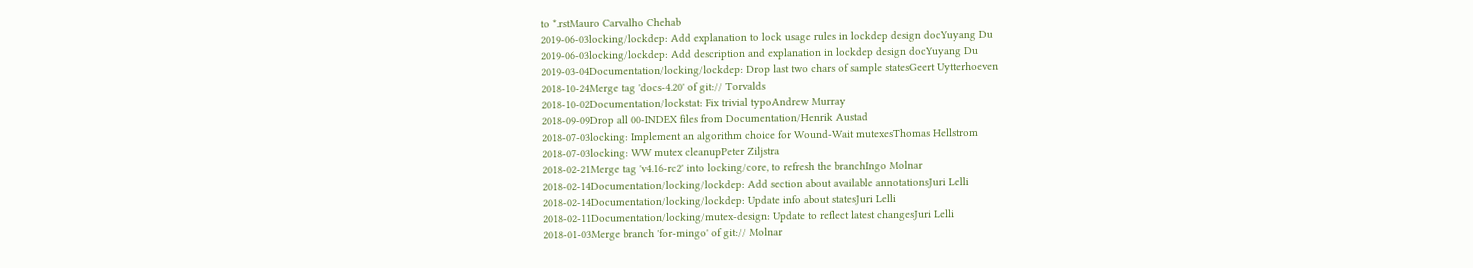to *.rstMauro Carvalho Chehab
2019-06-03locking/lockdep: Add explanation to lock usage rules in lockdep design docYuyang Du
2019-06-03locking/lockdep: Add description and explanation in lockdep design docYuyang Du
2019-03-04Documentation/locking/lockdep: Drop last two chars of sample statesGeert Uytterhoeven
2018-10-24Merge tag 'docs-4.20' of git:// Torvalds
2018-10-02Documentation/lockstat: Fix trivial typoAndrew Murray
2018-09-09Drop all 00-INDEX files from Documentation/Henrik Austad
2018-07-03locking: Implement an algorithm choice for Wound-Wait mutexesThomas Hellstrom
2018-07-03locking: WW mutex cleanupPeter Ziljstra
2018-02-21Merge tag 'v4.16-rc2' into locking/core, to refresh the branchIngo Molnar
2018-02-14Documentation/locking/lockdep: Add section about available annotationsJuri Lelli
2018-02-14Documentation/locking/lockdep: Update info about statesJuri Lelli
2018-02-11Documentation/locking/mutex-design: Update to reflect latest changesJuri Lelli
2018-01-03Merge branch 'for-mingo' of git:// Molnar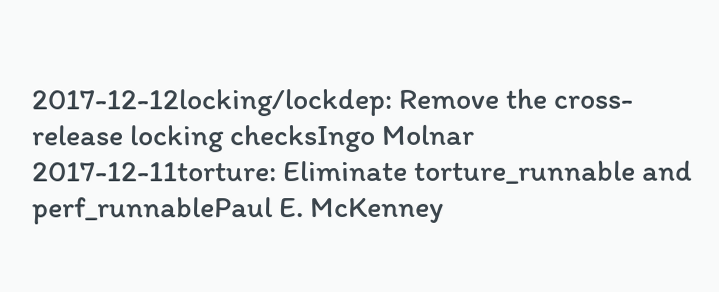2017-12-12locking/lockdep: Remove the cross-release locking checksIngo Molnar
2017-12-11torture: Eliminate torture_runnable and perf_runnablePaul E. McKenney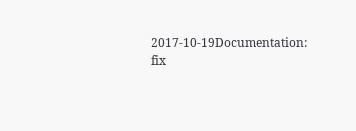2017-10-19Documentation: fix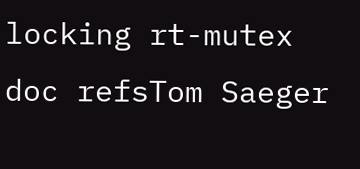locking rt-mutex doc refsTom Saeger